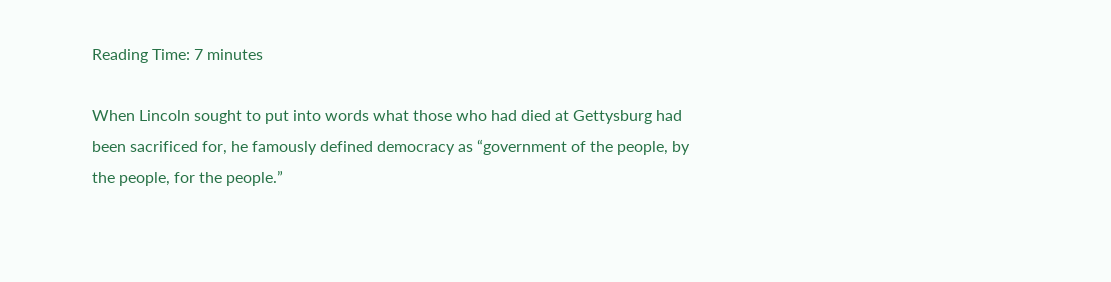Reading Time: 7 minutes

When Lincoln sought to put into words what those who had died at Gettysburg had been sacrificed for, he famously defined democracy as “government of the people, by the people, for the people.”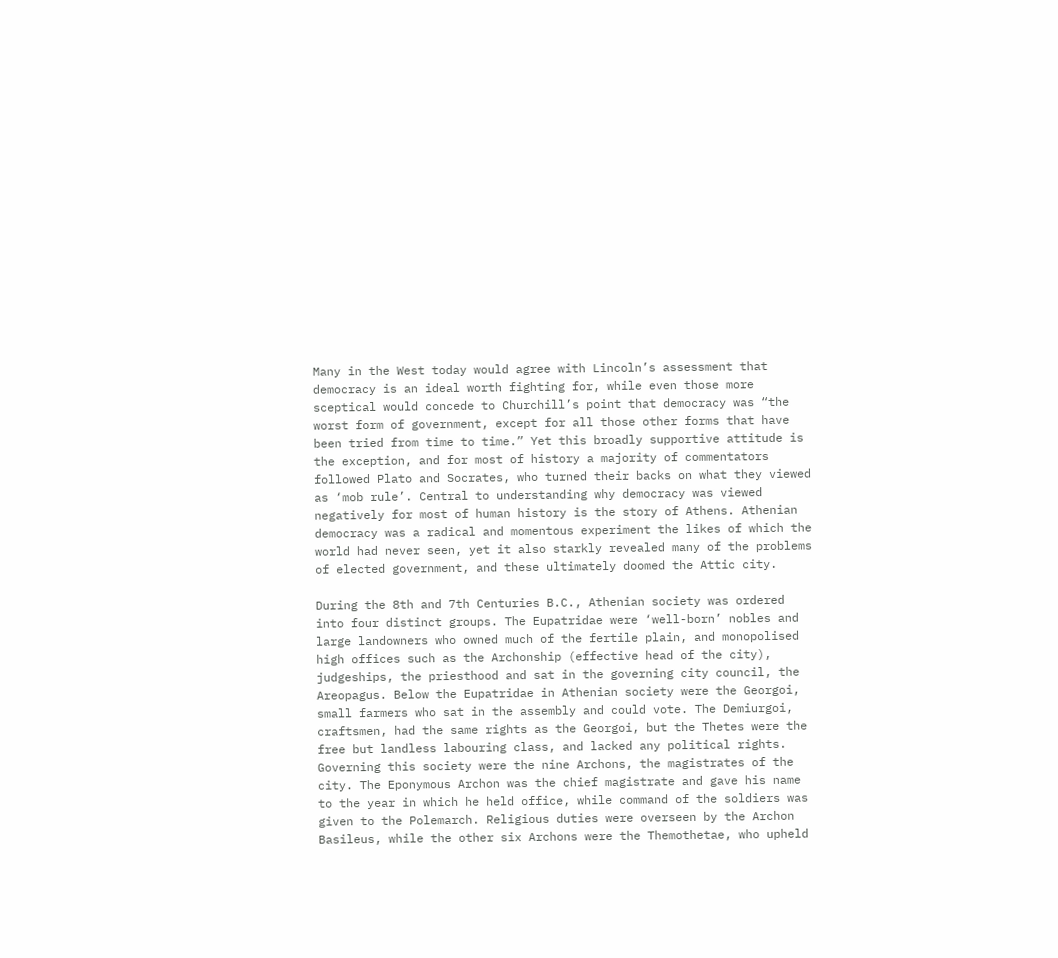Many in the West today would agree with Lincoln’s assessment that democracy is an ideal worth fighting for, while even those more sceptical would concede to Churchill’s point that democracy was “the worst form of government, except for all those other forms that have been tried from time to time.” Yet this broadly supportive attitude is the exception, and for most of history a majority of commentators followed Plato and Socrates, who turned their backs on what they viewed as ‘mob rule’. Central to understanding why democracy was viewed negatively for most of human history is the story of Athens. Athenian democracy was a radical and momentous experiment the likes of which the world had never seen, yet it also starkly revealed many of the problems of elected government, and these ultimately doomed the Attic city.

During the 8th and 7th Centuries B.C., Athenian society was ordered into four distinct groups. The Eupatridae were ‘well-born’ nobles and large landowners who owned much of the fertile plain, and monopolised high offices such as the Archonship (effective head of the city), judgeships, the priesthood and sat in the governing city council, the Areopagus. Below the Eupatridae in Athenian society were the Georgoi, small farmers who sat in the assembly and could vote. The Demiurgoi, craftsmen, had the same rights as the Georgoi, but the Thetes were the free but landless labouring class, and lacked any political rights. Governing this society were the nine Archons, the magistrates of the city. The Eponymous Archon was the chief magistrate and gave his name to the year in which he held office, while command of the soldiers was given to the Polemarch. Religious duties were overseen by the Archon Basileus, while the other six Archons were the Themothetae, who upheld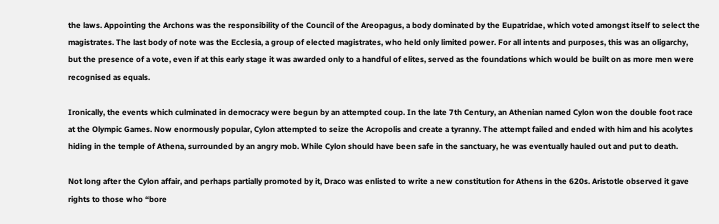the laws. Appointing the Archons was the responsibility of the Council of the Areopagus, a body dominated by the Eupatridae, which voted amongst itself to select the magistrates. The last body of note was the Ecclesia, a group of elected magistrates, who held only limited power. For all intents and purposes, this was an oligarchy, but the presence of a vote, even if at this early stage it was awarded only to a handful of elites, served as the foundations which would be built on as more men were recognised as equals.

Ironically, the events which culminated in democracy were begun by an attempted coup. In the late 7th Century, an Athenian named Cylon won the double foot race at the Olympic Games. Now enormously popular, Cylon attempted to seize the Acropolis and create a tyranny. The attempt failed and ended with him and his acolytes hiding in the temple of Athena, surrounded by an angry mob. While Cylon should have been safe in the sanctuary, he was eventually hauled out and put to death.

Not long after the Cylon affair, and perhaps partially promoted by it, Draco was enlisted to write a new constitution for Athens in the 620s. Aristotle observed it gave rights to those who “bore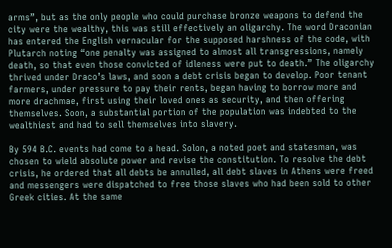arms”, but as the only people who could purchase bronze weapons to defend the city were the wealthy, this was still effectively an oligarchy. The word Draconian has entered the English vernacular for the supposed harshness of the code, with Plutarch noting “one penalty was assigned to almost all transgressions, namely death, so that even those convicted of idleness were put to death.” The oligarchy thrived under Draco’s laws, and soon a debt crisis began to develop. Poor tenant farmers, under pressure to pay their rents, began having to borrow more and more drachmae, first using their loved ones as security, and then offering themselves. Soon, a substantial portion of the population was indebted to the wealthiest and had to sell themselves into slavery.

By 594 B.C. events had come to a head. Solon, a noted poet and statesman, was chosen to wield absolute power and revise the constitution. To resolve the debt crisis, he ordered that all debts be annulled, all debt slaves in Athens were freed and messengers were dispatched to free those slaves who had been sold to other Greek cities. At the same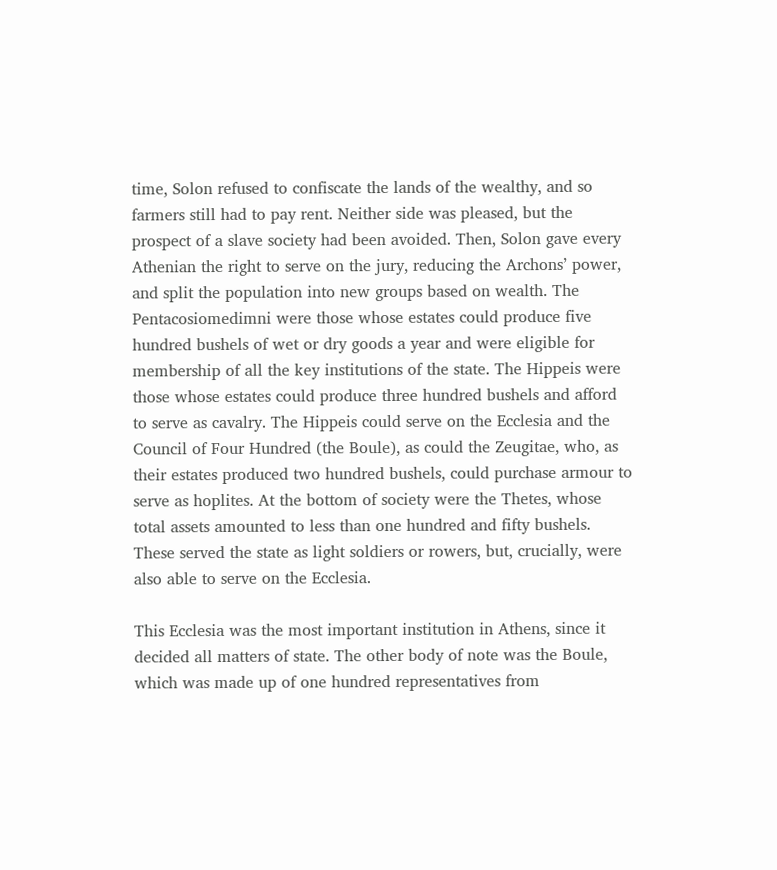time, Solon refused to confiscate the lands of the wealthy, and so farmers still had to pay rent. Neither side was pleased, but the prospect of a slave society had been avoided. Then, Solon gave every Athenian the right to serve on the jury, reducing the Archons’ power, and split the population into new groups based on wealth. The Pentacosiomedimni were those whose estates could produce five hundred bushels of wet or dry goods a year and were eligible for membership of all the key institutions of the state. The Hippeis were those whose estates could produce three hundred bushels and afford to serve as cavalry. The Hippeis could serve on the Ecclesia and the Council of Four Hundred (the Boule), as could the Zeugitae, who, as their estates produced two hundred bushels, could purchase armour to serve as hoplites. At the bottom of society were the Thetes, whose total assets amounted to less than one hundred and fifty bushels. These served the state as light soldiers or rowers, but, crucially, were also able to serve on the Ecclesia.

This Ecclesia was the most important institution in Athens, since it decided all matters of state. The other body of note was the Boule, which was made up of one hundred representatives from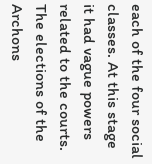each of the four social classes. At this stage it had vague powers related to the courts. The elections of the Archons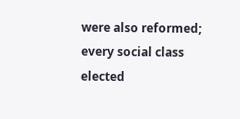were also reformed; every social class elected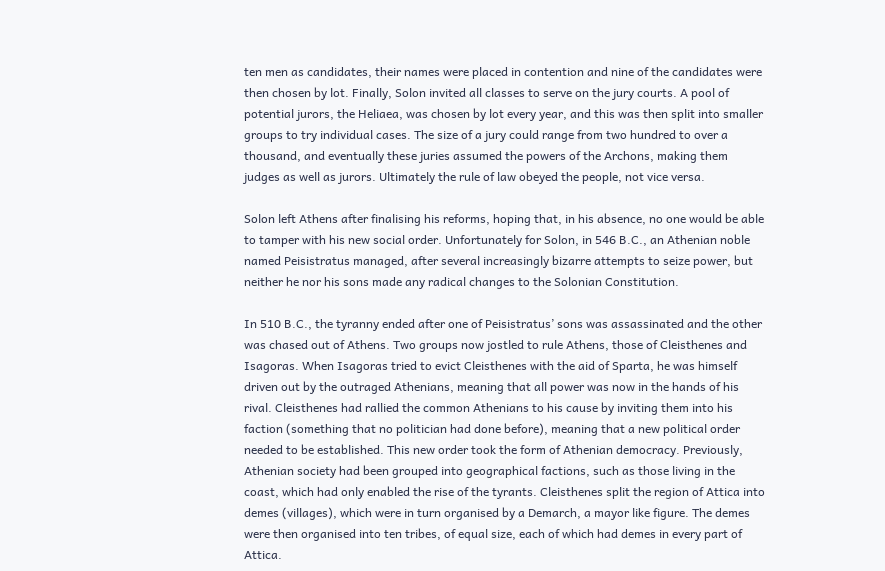ten men as candidates, their names were placed in contention and nine of the candidates were then chosen by lot. Finally, Solon invited all classes to serve on the jury courts. A pool of potential jurors, the Heliaea, was chosen by lot every year, and this was then split into smaller groups to try individual cases. The size of a jury could range from two hundred to over a thousand, and eventually these juries assumed the powers of the Archons, making them judges as well as jurors. Ultimately the rule of law obeyed the people, not vice versa.

Solon left Athens after finalising his reforms, hoping that, in his absence, no one would be able to tamper with his new social order. Unfortunately for Solon, in 546 B.C., an Athenian noble named Peisistratus managed, after several increasingly bizarre attempts to seize power, but neither he nor his sons made any radical changes to the Solonian Constitution.

In 510 B.C., the tyranny ended after one of Peisistratus’ sons was assassinated and the other was chased out of Athens. Two groups now jostled to rule Athens, those of Cleisthenes and Isagoras. When Isagoras tried to evict Cleisthenes with the aid of Sparta, he was himself driven out by the outraged Athenians, meaning that all power was now in the hands of his rival. Cleisthenes had rallied the common Athenians to his cause by inviting them into his faction (something that no politician had done before), meaning that a new political order needed to be established. This new order took the form of Athenian democracy. Previously, Athenian society had been grouped into geographical factions, such as those living in the coast, which had only enabled the rise of the tyrants. Cleisthenes split the region of Attica into demes (villages), which were in turn organised by a Demarch, a mayor like figure. The demes were then organised into ten tribes, of equal size, each of which had demes in every part of Attica.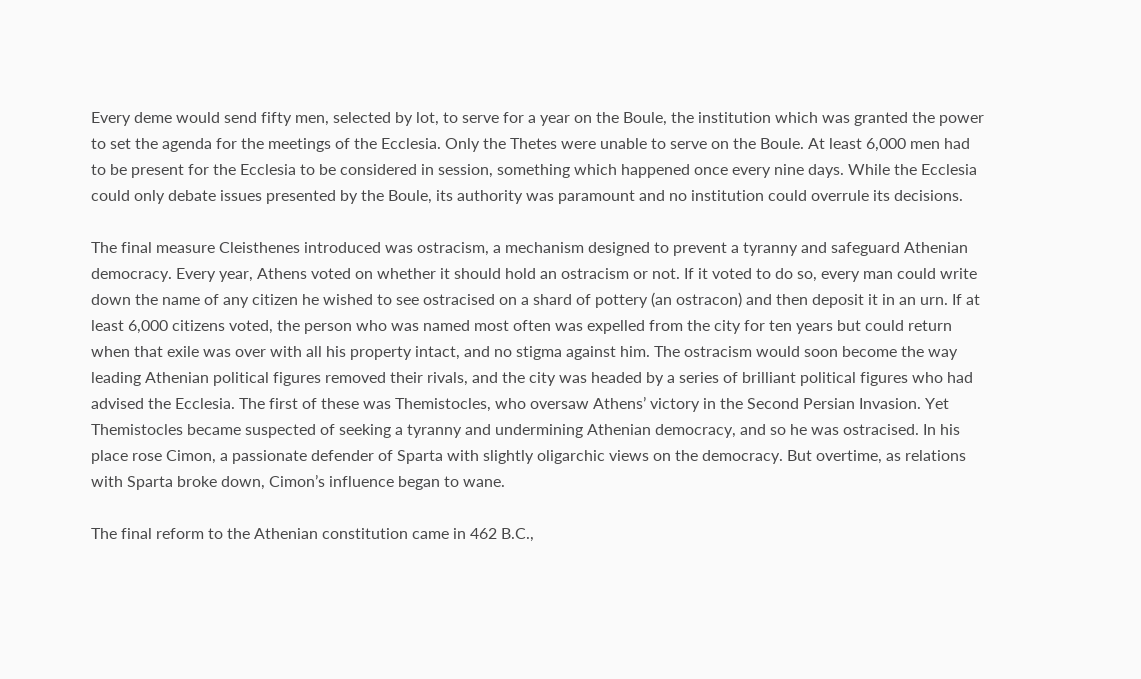Every deme would send fifty men, selected by lot, to serve for a year on the Boule, the institution which was granted the power to set the agenda for the meetings of the Ecclesia. Only the Thetes were unable to serve on the Boule. At least 6,000 men had to be present for the Ecclesia to be considered in session, something which happened once every nine days. While the Ecclesia could only debate issues presented by the Boule, its authority was paramount and no institution could overrule its decisions.

The final measure Cleisthenes introduced was ostracism, a mechanism designed to prevent a tyranny and safeguard Athenian democracy. Every year, Athens voted on whether it should hold an ostracism or not. If it voted to do so, every man could write down the name of any citizen he wished to see ostracised on a shard of pottery (an ostracon) and then deposit it in an urn. If at least 6,000 citizens voted, the person who was named most often was expelled from the city for ten years but could return when that exile was over with all his property intact, and no stigma against him. The ostracism would soon become the way leading Athenian political figures removed their rivals, and the city was headed by a series of brilliant political figures who had advised the Ecclesia. The first of these was Themistocles, who oversaw Athens’ victory in the Second Persian Invasion. Yet Themistocles became suspected of seeking a tyranny and undermining Athenian democracy, and so he was ostracised. In his place rose Cimon, a passionate defender of Sparta with slightly oligarchic views on the democracy. But overtime, as relations with Sparta broke down, Cimon’s influence began to wane.

The final reform to the Athenian constitution came in 462 B.C.,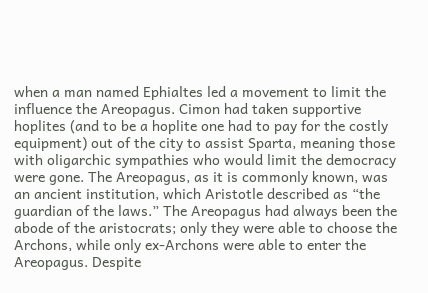when a man named Ephialtes led a movement to limit the influence the Areopagus. Cimon had taken supportive hoplites (and to be a hoplite one had to pay for the costly equipment) out of the city to assist Sparta, meaning those with oligarchic sympathies who would limit the democracy were gone. The Areopagus, as it is commonly known, was an ancient institution, which Aristotle described as “the guardian of the laws.” The Areopagus had always been the abode of the aristocrats; only they were able to choose the Archons, while only ex-Archons were able to enter the Areopagus. Despite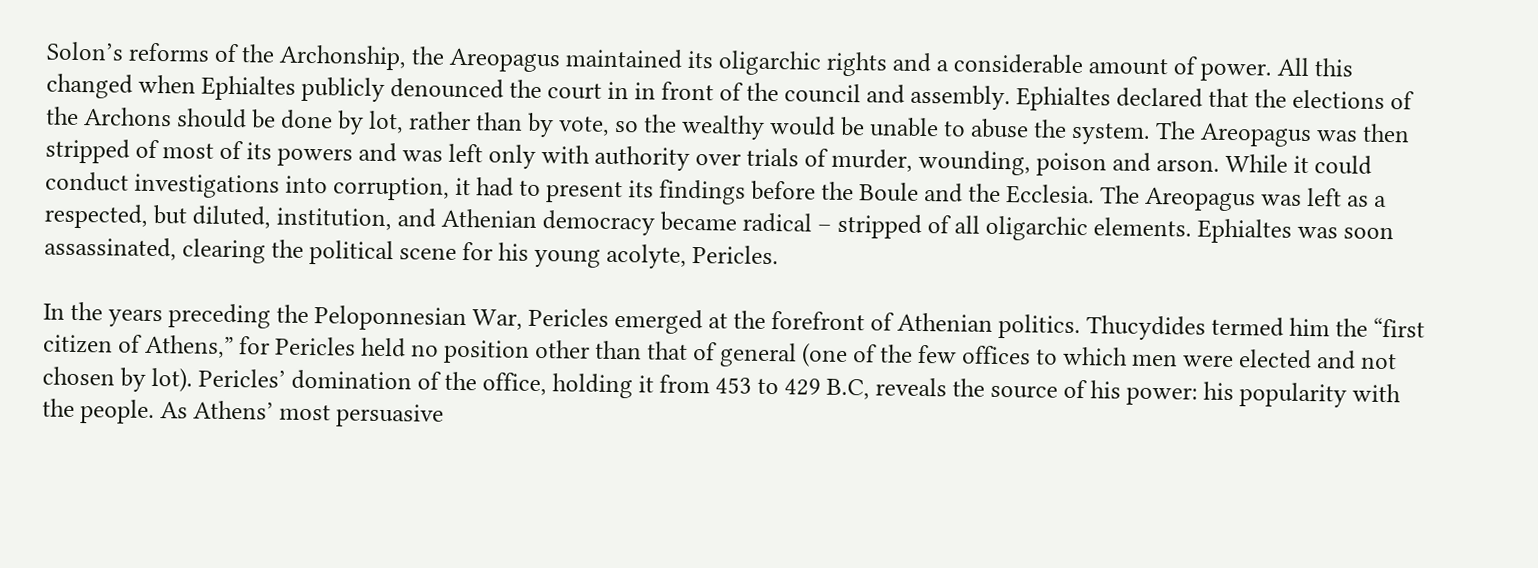Solon’s reforms of the Archonship, the Areopagus maintained its oligarchic rights and a considerable amount of power. All this changed when Ephialtes publicly denounced the court in in front of the council and assembly. Ephialtes declared that the elections of the Archons should be done by lot, rather than by vote, so the wealthy would be unable to abuse the system. The Areopagus was then stripped of most of its powers and was left only with authority over trials of murder, wounding, poison and arson. While it could conduct investigations into corruption, it had to present its findings before the Boule and the Ecclesia. The Areopagus was left as a respected, but diluted, institution, and Athenian democracy became radical – stripped of all oligarchic elements. Ephialtes was soon assassinated, clearing the political scene for his young acolyte, Pericles.

In the years preceding the Peloponnesian War, Pericles emerged at the forefront of Athenian politics. Thucydides termed him the “first citizen of Athens,” for Pericles held no position other than that of general (one of the few offices to which men were elected and not chosen by lot). Pericles’ domination of the office, holding it from 453 to 429 B.C, reveals the source of his power: his popularity with the people. As Athens’ most persuasive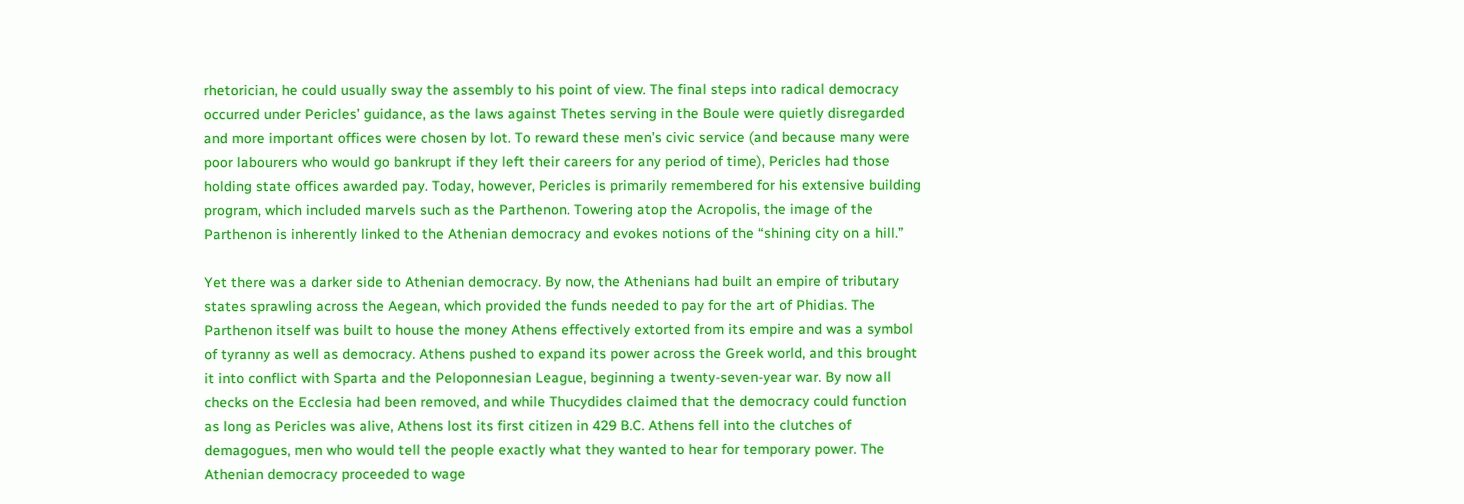rhetorician, he could usually sway the assembly to his point of view. The final steps into radical democracy occurred under Pericles’ guidance, as the laws against Thetes serving in the Boule were quietly disregarded and more important offices were chosen by lot. To reward these men’s civic service (and because many were poor labourers who would go bankrupt if they left their careers for any period of time), Pericles had those holding state offices awarded pay. Today, however, Pericles is primarily remembered for his extensive building program, which included marvels such as the Parthenon. Towering atop the Acropolis, the image of the Parthenon is inherently linked to the Athenian democracy and evokes notions of the “shining city on a hill.”

Yet there was a darker side to Athenian democracy. By now, the Athenians had built an empire of tributary states sprawling across the Aegean, which provided the funds needed to pay for the art of Phidias. The Parthenon itself was built to house the money Athens effectively extorted from its empire and was a symbol of tyranny as well as democracy. Athens pushed to expand its power across the Greek world, and this brought it into conflict with Sparta and the Peloponnesian League, beginning a twenty-seven-year war. By now all checks on the Ecclesia had been removed, and while Thucydides claimed that the democracy could function as long as Pericles was alive, Athens lost its first citizen in 429 B.C. Athens fell into the clutches of demagogues, men who would tell the people exactly what they wanted to hear for temporary power. The Athenian democracy proceeded to wage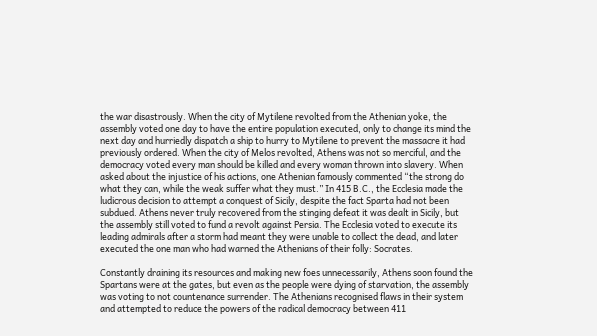the war disastrously. When the city of Mytilene revolted from the Athenian yoke, the assembly voted one day to have the entire population executed, only to change its mind the next day and hurriedly dispatch a ship to hurry to Mytilene to prevent the massacre it had previously ordered. When the city of Melos revolted, Athens was not so merciful, and the democracy voted every man should be killed and every woman thrown into slavery. When asked about the injustice of his actions, one Athenian famously commented “the strong do what they can, while the weak suffer what they must.” In 415 B.C., the Ecclesia made the ludicrous decision to attempt a conquest of Sicily, despite the fact Sparta had not been subdued. Athens never truly recovered from the stinging defeat it was dealt in Sicily, but the assembly still voted to fund a revolt against Persia. The Ecclesia voted to execute its leading admirals after a storm had meant they were unable to collect the dead, and later executed the one man who had warned the Athenians of their folly: Socrates.

Constantly draining its resources and making new foes unnecessarily, Athens soon found the Spartans were at the gates, but even as the people were dying of starvation, the assembly was voting to not countenance surrender. The Athenians recognised flaws in their system and attempted to reduce the powers of the radical democracy between 411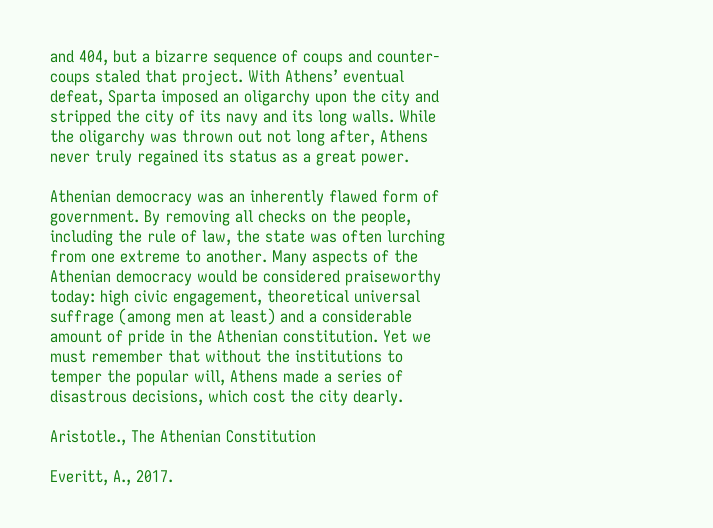and 404, but a bizarre sequence of coups and counter-coups staled that project. With Athens’ eventual defeat, Sparta imposed an oligarchy upon the city and stripped the city of its navy and its long walls. While the oligarchy was thrown out not long after, Athens never truly regained its status as a great power.

Athenian democracy was an inherently flawed form of government. By removing all checks on the people, including the rule of law, the state was often lurching from one extreme to another. Many aspects of the Athenian democracy would be considered praiseworthy today: high civic engagement, theoretical universal suffrage (among men at least) and a considerable amount of pride in the Athenian constitution. Yet we must remember that without the institutions to temper the popular will, Athens made a series of disastrous decisions, which cost the city dearly.

Aristotle., The Athenian Constitution

Everitt, A., 2017.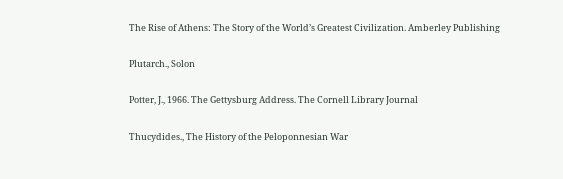The Rise of Athens: The Story of the World’s Greatest Civilization. Amberley Publishing

Plutarch., Solon

Potter, J., 1966. The Gettysburg Address. The Cornell Library Journal

Thucydides., The History of the Peloponnesian War